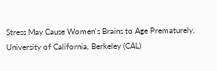Stress May Cause Women's Brains to Age Prematurely, University of California, Berkeley (CAL)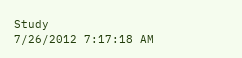Study
7/26/2012 7:17:18 AM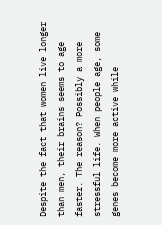Despite the fact that women live longer than men, their brains seems to age faster. The reason? Possibly a more stressful life. When people age, some genes become more active while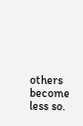others become less so.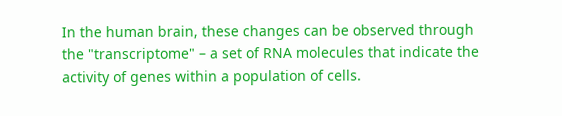In the human brain, these changes can be observed through the "transcriptome" – a set of RNA molecules that indicate the activity of genes within a population of cells.